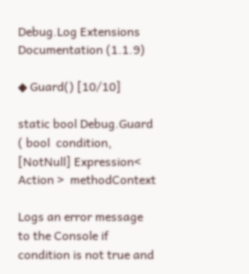Debug.Log Extensions
Documentation (1.1.9)

◆ Guard() [10/10]

static bool Debug.Guard ( bool  condition,
[NotNull] Expression< Action >  methodContext

Logs an error message to the Console if condition is not true and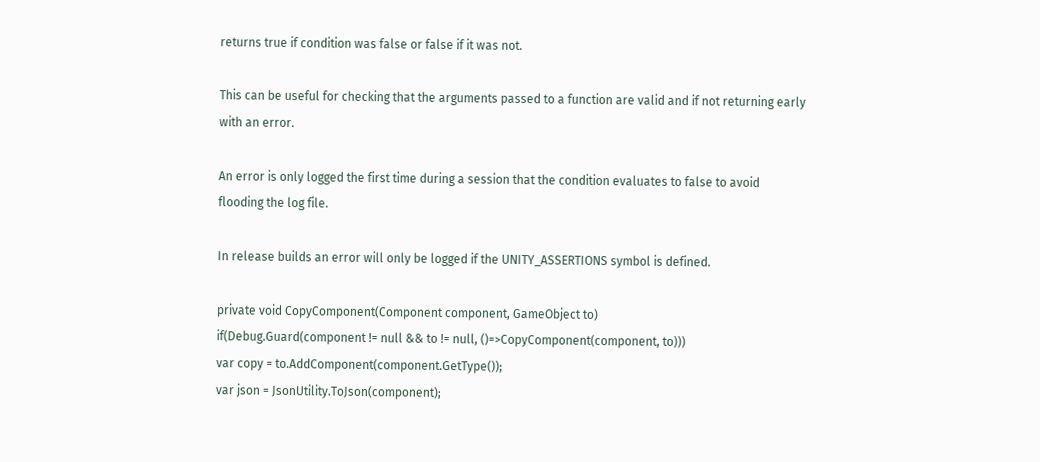returns true if condition was false or false if it was not.

This can be useful for checking that the arguments passed to a function are valid and if not returning early with an error.

An error is only logged the first time during a session that the condition evaluates to false to avoid flooding the log file.

In release builds an error will only be logged if the UNITY_ASSERTIONS symbol is defined.

private void CopyComponent(Component component, GameObject to)
if(Debug.Guard(component != null && to != null, ()=>CopyComponent(component, to)))
var copy = to.AddComponent(component.GetType());
var json = JsonUtility.ToJson(component);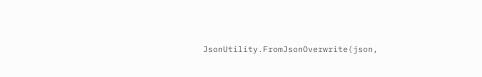JsonUtility.FromJsonOverwrite(json,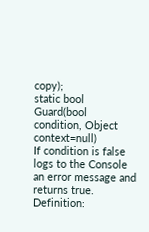copy);
static bool Guard(bool condition, Object context=null)
If condition is false logs to the Console an error message and returns true.
Definition: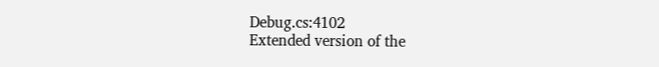Debug.cs:4102
Extended version of the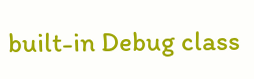built-in Debug class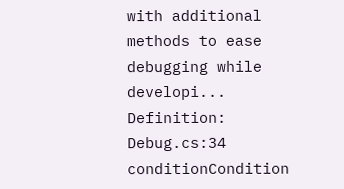with additional methods to ease debugging while developi...
Definition: Debug.cs:34
conditionCondition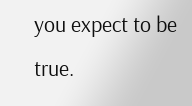you expect to be true.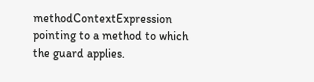methodContextExpression pointing to a method to which the guard applies.